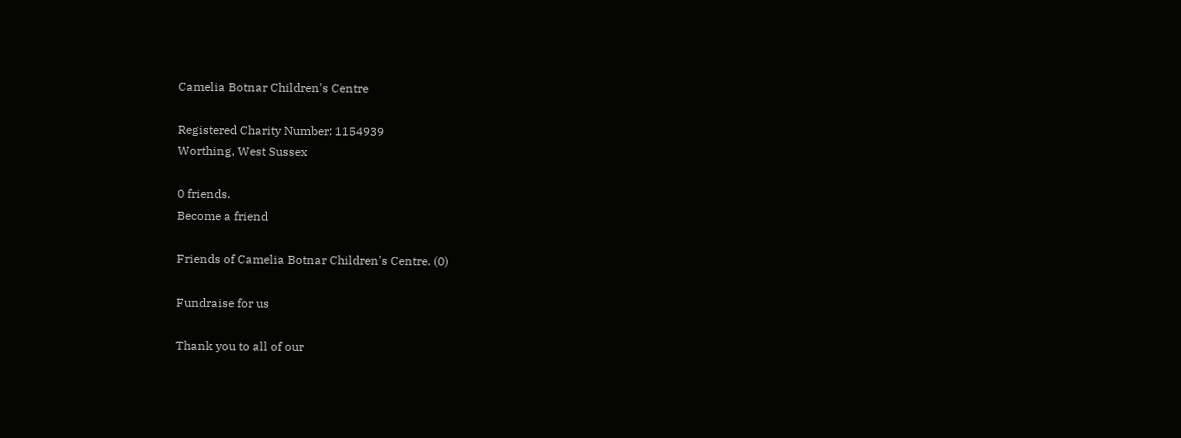Camelia Botnar Children's Centre

Registered Charity Number: 1154939
Worthing, West Sussex

0 friends.
Become a friend

Friends of Camelia Botnar Children's Centre. (0)

Fundraise for us

Thank you to all of our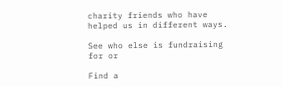charity friends who have helped us in different ways.

See who else is fundraising for or

Find a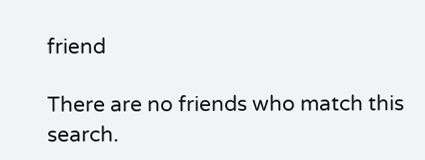friend

There are no friends who match this search.